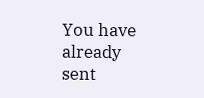You have already sent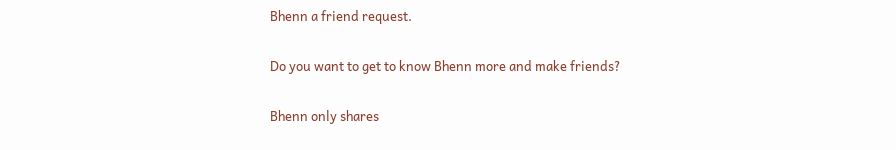Bhenn a friend request.

Do you want to get to know Bhenn more and make friends?

Bhenn only shares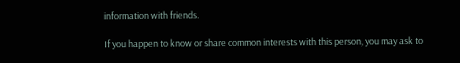information with friends.

If you happen to know or share common interests with this person, you may ask to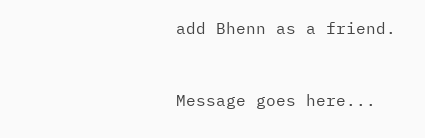add Bhenn as a friend.


Message goes here...